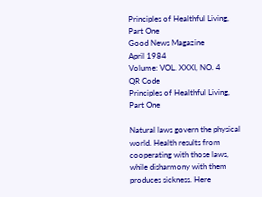Principles of Healthful Living, Part One
Good News Magazine
April 1984
Volume: VOL. XXXI, NO. 4
QR Code
Principles of Healthful Living, Part One

Natural laws govern the physical world. Health results from cooperating with those laws, while disharmony with them produces sickness. Here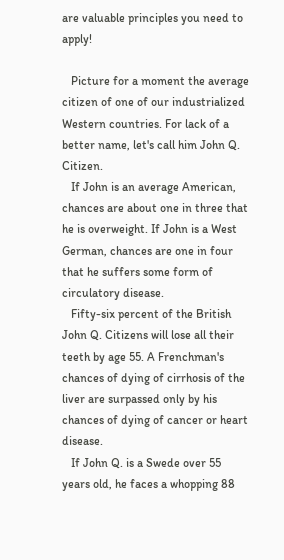are valuable principles you need to apply!

   Picture for a moment the average citizen of one of our industrialized Western countries. For lack of a better name, let's call him John Q. Citizen.
   If John is an average American, chances are about one in three that he is overweight. If John is a West German, chances are one in four that he suffers some form of circulatory disease.
   Fifty-six percent of the British John Q. Citizens will lose all their teeth by age 55. A Frenchman's chances of dying of cirrhosis of the liver are surpassed only by his chances of dying of cancer or heart disease.
   If John Q. is a Swede over 55 years old, he faces a whopping 88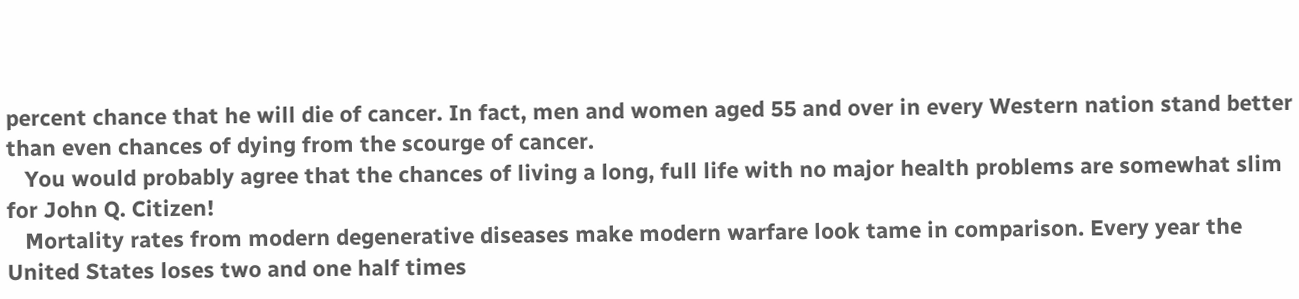percent chance that he will die of cancer. In fact, men and women aged 55 and over in every Western nation stand better than even chances of dying from the scourge of cancer.
   You would probably agree that the chances of living a long, full life with no major health problems are somewhat slim for John Q. Citizen!
   Mortality rates from modern degenerative diseases make modern warfare look tame in comparison. Every year the United States loses two and one half times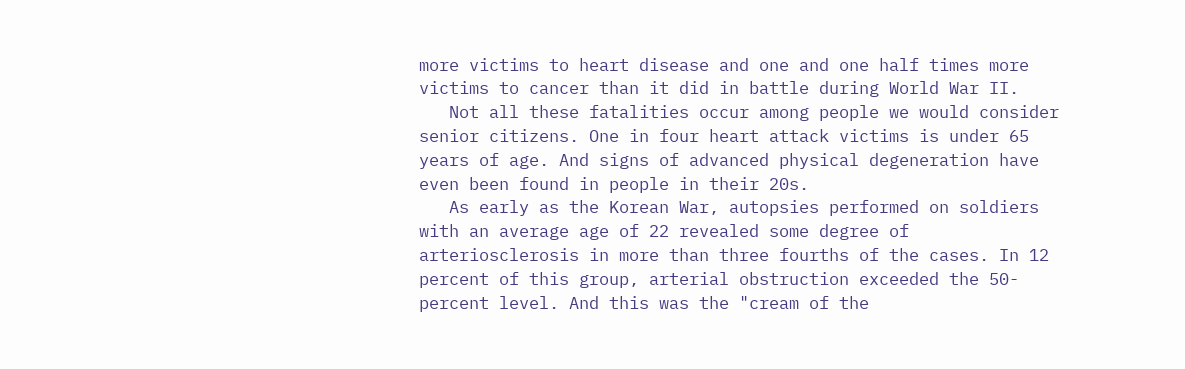more victims to heart disease and one and one half times more victims to cancer than it did in battle during World War II.
   Not all these fatalities occur among people we would consider senior citizens. One in four heart attack victims is under 65 years of age. And signs of advanced physical degeneration have even been found in people in their 20s.
   As early as the Korean War, autopsies performed on soldiers with an average age of 22 revealed some degree of arteriosclerosis in more than three fourths of the cases. In 12 percent of this group, arterial obstruction exceeded the 50-percent level. And this was the "cream of the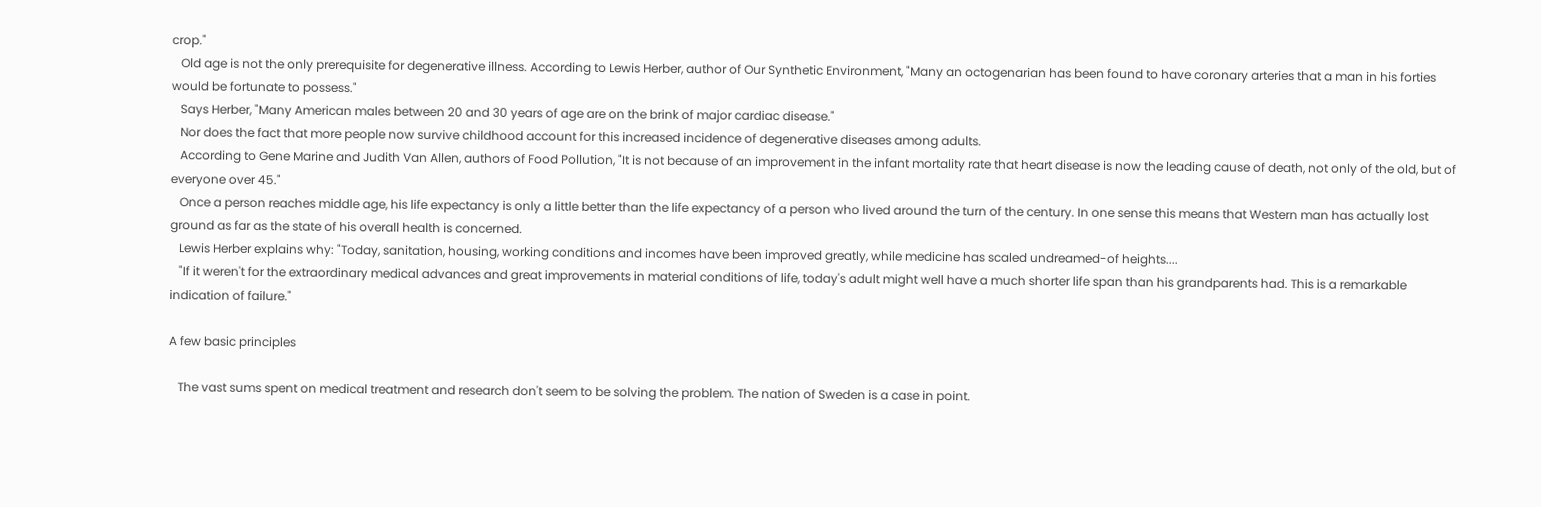crop."
   Old age is not the only prerequisite for degenerative illness. According to Lewis Herber, author of Our Synthetic Environment, "Many an octogenarian has been found to have coronary arteries that a man in his forties would be fortunate to possess."
   Says Herber, "Many American males between 20 and 30 years of age are on the brink of major cardiac disease."
   Nor does the fact that more people now survive childhood account for this increased incidence of degenerative diseases among adults.
   According to Gene Marine and Judith Van Allen, authors of Food Pollution, "It is not because of an improvement in the infant mortality rate that heart disease is now the leading cause of death, not only of the old, but of everyone over 45."
   Once a person reaches middle age, his life expectancy is only a little better than the life expectancy of a person who lived around the turn of the century. In one sense this means that Western man has actually lost ground as far as the state of his overall health is concerned.
   Lewis Herber explains why: "Today, sanitation, housing, working conditions and incomes have been improved greatly, while medicine has scaled undreamed-of heights....
   "If it weren't for the extraordinary medical advances and great improvements in material conditions of life, today's adult might well have a much shorter life span than his grandparents had. This is a remarkable indication of failure."

A few basic principles

   The vast sums spent on medical treatment and research don't seem to be solving the problem. The nation of Sweden is a case in point.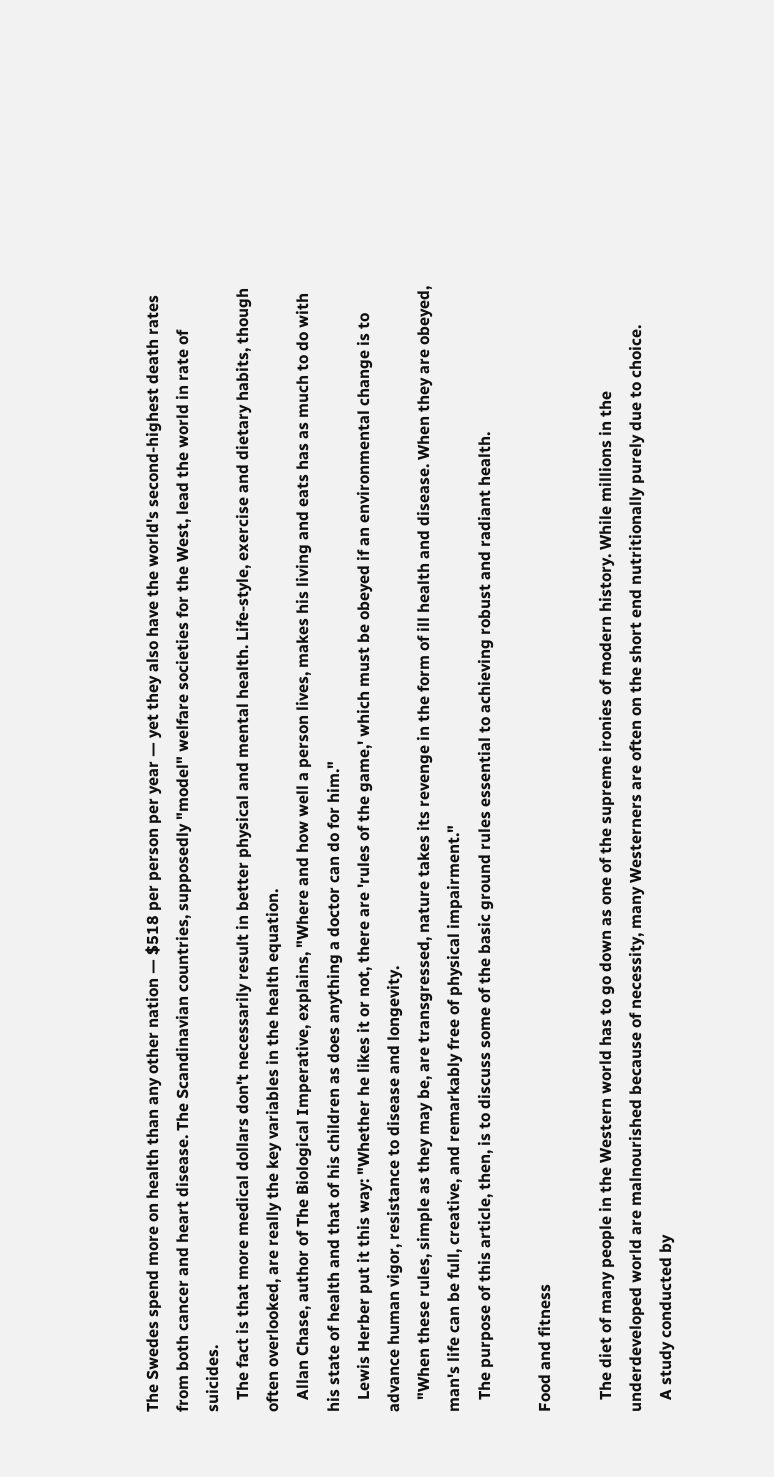The Swedes spend more on health than any other nation — $518 per person per year — yet they also have the world's second-highest death rates from both cancer and heart disease. The Scandinavian countries, supposedly "model" welfare societies for the West, lead the world in rate of suicides.
   The fact is that more medical dollars don't necessarily result in better physical and mental health. Life-style, exercise and dietary habits, though often overlooked, are really the key variables in the health equation.
   Allan Chase, author of The Biological Imperative, explains, "Where and how well a person lives, makes his living and eats has as much to do with his state of health and that of his children as does anything a doctor can do for him."
   Lewis Herber put it this way: "Whether he likes it or not, there are 'rules of the game,' which must be obeyed if an environmental change is to advance human vigor, resistance to disease and longevity.
   "When these rules, simple as they may be, are transgressed, nature takes its revenge in the form of ill health and disease. When they are obeyed, man's life can be full, creative, and remarkably free of physical impairment."
   The purpose of this article, then, is to discuss some of the basic ground rules essential to achieving robust and radiant health.

Food and fitness

   The diet of many people in the Western world has to go down as one of the supreme ironies of modern history. While millions in the underdeveloped world are malnourished because of necessity, many Westerners are often on the short end nutritionally purely due to choice.
   A study conducted by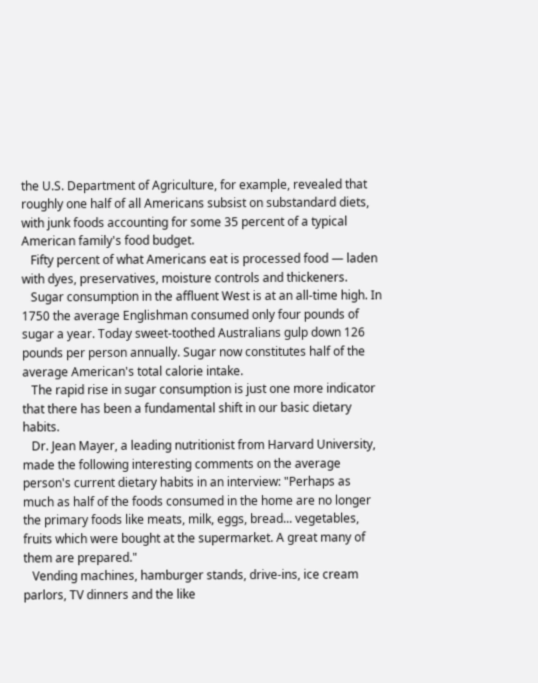the U.S. Department of Agriculture, for example, revealed that roughly one half of all Americans subsist on substandard diets, with junk foods accounting for some 35 percent of a typical American family's food budget.
   Fifty percent of what Americans eat is processed food — laden with dyes, preservatives, moisture controls and thickeners.
   Sugar consumption in the affluent West is at an all-time high. In 1750 the average Englishman consumed only four pounds of sugar a year. Today sweet-toothed Australians gulp down 126 pounds per person annually. Sugar now constitutes half of the average American's total calorie intake.
   The rapid rise in sugar consumption is just one more indicator that there has been a fundamental shift in our basic dietary habits.
   Dr. Jean Mayer, a leading nutritionist from Harvard University, made the following interesting comments on the average person's current dietary habits in an interview: "Perhaps as much as half of the foods consumed in the home are no longer the primary foods like meats, milk, eggs, bread... vegetables, fruits which were bought at the supermarket. A great many of them are prepared."
   Vending machines, hamburger stands, drive-ins, ice cream parlors, TV dinners and the like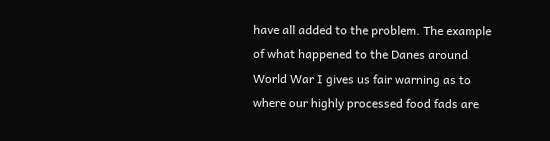have all added to the problem. The example of what happened to the Danes around World War I gives us fair warning as to where our highly processed food fads are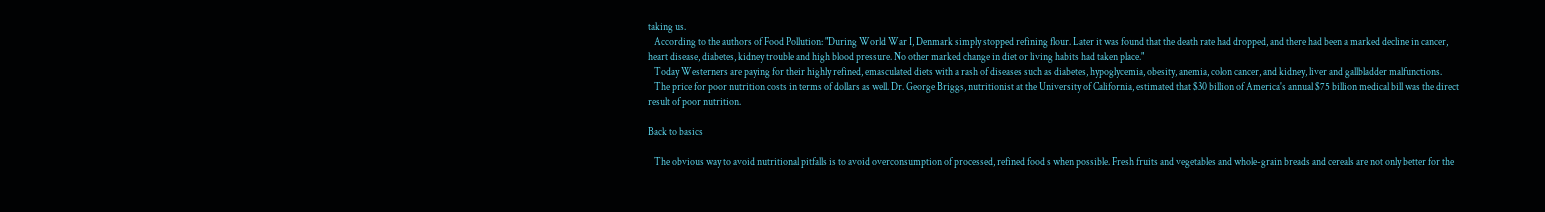taking us.
   According to the authors of Food Pollution: "During World War I, Denmark simply stopped refining flour. Later it was found that the death rate had dropped, and there had been a marked decline in cancer, heart disease, diabetes, kidney trouble and high blood pressure. No other marked change in diet or living habits had taken place."
   Today Westerners are paying for their highly refined, emasculated diets with a rash of diseases such as diabetes, hypoglycemia, obesity, anemia, colon cancer, and kidney, liver and gallbladder malfunctions.
   The price for poor nutrition costs in terms of dollars as well. Dr. George Briggs, nutritionist at the University of California, estimated that $30 billion of America's annual $75 billion medical bill was the direct result of poor nutrition.

Back to basics

   The obvious way to avoid nutritional pitfalls is to avoid overconsumption of processed, refined food s when possible. Fresh fruits and vegetables and whole-grain breads and cereals are not only better for the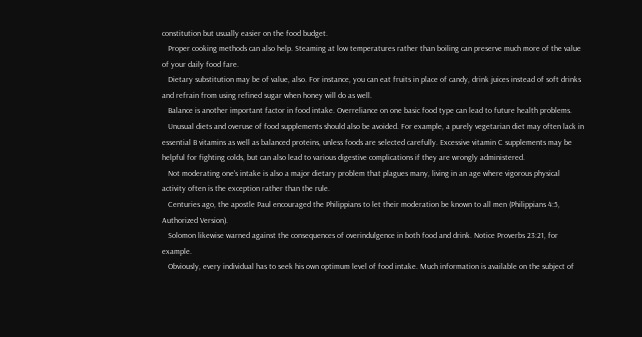constitution but usually easier on the food budget.
   Proper cooking methods can also help. Steaming at low temperatures rather than boiling can preserve much more of the value of your daily food fare.
   Dietary substitution may be of value, also. For instance, you can eat fruits in place of candy, drink juices instead of soft drinks and refrain from using refined sugar when honey will do as well.
   Balance is another important factor in food intake. Overreliance on one basic food type can lead to future health problems.
   Unusual diets and overuse of food supplements should also be avoided. For example, a purely vegetarian diet may often lack in essential B vitamins as well as balanced proteins, unless foods are selected carefully. Excessive vitamin C supplements may be helpful for fighting colds, but can also lead to various digestive complications if they are wrongly administered.
   Not moderating one's intake is also a major dietary problem that plagues many, living in an age where vigorous physical activity often is the exception rather than the rule.
   Centuries ago, the apostle Paul encouraged the Philippians to let their moderation be known to all men (Philippians 4:5, Authorized Version).
   Solomon likewise warned against the consequences of overindulgence in both food and drink. Notice Proverbs 23:21, for example.
   Obviously, every individual has to seek his own optimum level of food intake. Much information is available on the subject of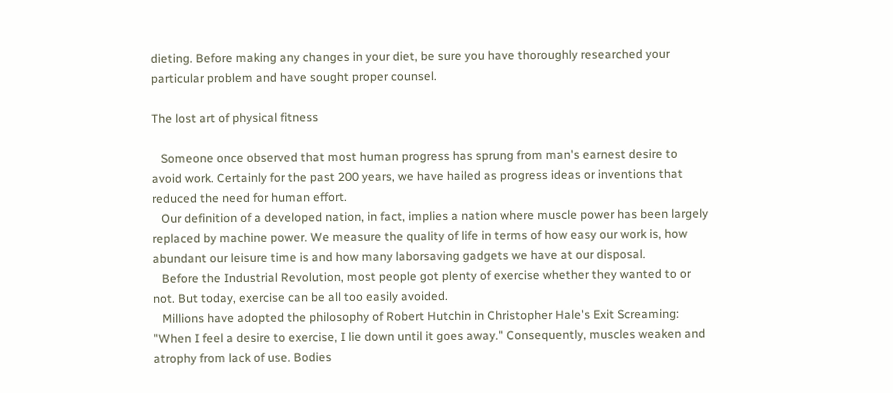dieting. Before making any changes in your diet, be sure you have thoroughly researched your particular problem and have sought proper counsel.

The lost art of physical fitness

   Someone once observed that most human progress has sprung from man's earnest desire to avoid work. Certainly for the past 200 years, we have hailed as progress ideas or inventions that reduced the need for human effort.
   Our definition of a developed nation, in fact, implies a nation where muscle power has been largely replaced by machine power. We measure the quality of life in terms of how easy our work is, how abundant our leisure time is and how many laborsaving gadgets we have at our disposal.
   Before the Industrial Revolution, most people got plenty of exercise whether they wanted to or not. But today, exercise can be all too easily avoided.
   Millions have adopted the philosophy of Robert Hutchin in Christopher Hale's Exit Screaming: "When I feel a desire to exercise, I lie down until it goes away." Consequently, muscles weaken and atrophy from lack of use. Bodies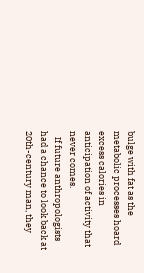bulge with fat as the metabolic processes hoard excess calories in anticipation of activity that never comes.
   If future anthropologists had a chance to look back at 20th-century man, they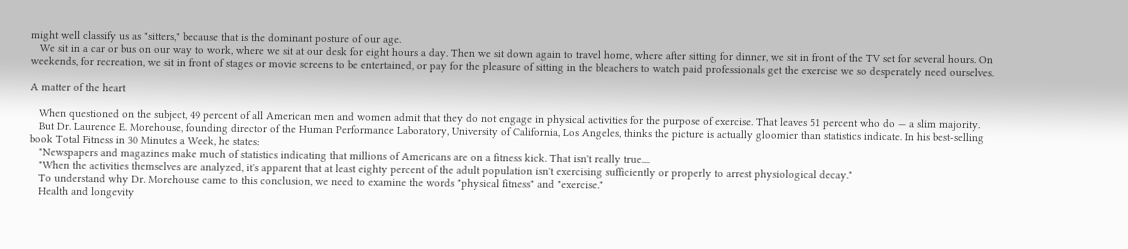might well classify us as "sitters," because that is the dominant posture of our age.
   We sit in a car or bus on our way to work, where we sit at our desk for eight hours a day. Then we sit down again to travel home, where after sitting for dinner, we sit in front of the TV set for several hours. On weekends, for recreation, we sit in front of stages or movie screens to be entertained, or pay for the pleasure of sitting in the bleachers to watch paid professionals get the exercise we so desperately need ourselves.

A matter of the heart

   When questioned on the subject, 49 percent of all American men and women admit that they do not engage in physical activities for the purpose of exercise. That leaves 51 percent who do — a slim majority.
   But Dr. Laurence E. Morehouse, founding director of the Human Performance Laboratory, University of California, Los Angeles, thinks the picture is actually gloomier than statistics indicate. In his best-selling book Total Fitness in 30 Minutes a Week, he states:
   "Newspapers and magazines make much of statistics indicating that millions of Americans are on a fitness kick. That isn't really true....
   "When the activities themselves are analyzed, it's apparent that at least eighty percent of the adult population isn't exercising sufficiently or properly to arrest physiological decay."
   To understand why Dr. Morehouse came to this conclusion, we need to examine the words "physical fitness" and "exercise."
   Health and longevity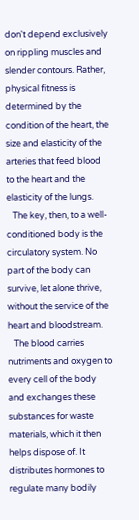don't depend exclusively on rippling muscles and slender contours. Rather, physical fitness is determined by the condition of the heart, the size and elasticity of the arteries that feed blood to the heart and the elasticity of the lungs.
   The key, then, to a well-conditioned body is the circulatory system. No part of the body can survive, let alone thrive, without the service of the heart and bloodstream.
   The blood carries nutriments and oxygen to every cell of the body and exchanges these substances for waste materials, which it then helps dispose of. It distributes hormones to regulate many bodily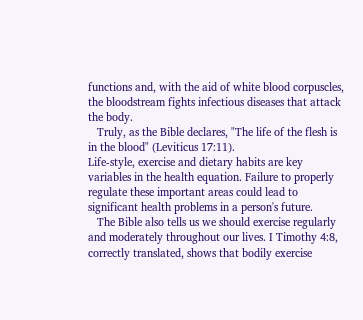functions and, with the aid of white blood corpuscles, the bloodstream fights infectious diseases that attack the body.
   Truly, as the Bible declares, "The life of the flesh is in the blood" (Leviticus 17:11).
Life-style, exercise and dietary habits are key variables in the health equation. Failure to properly regulate these important areas could lead to significant health problems in a person's future.
   The Bible also tells us we should exercise regularly and moderately throughout our lives. I Timothy 4:8, correctly translated, shows that bodily exercise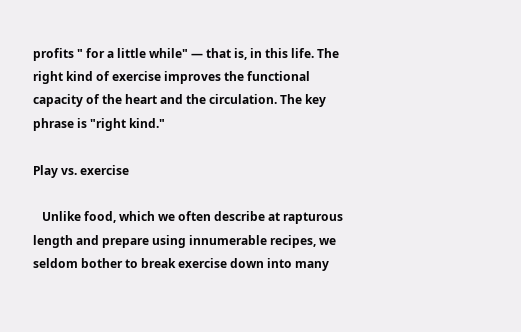profits " for a little while" — that is, in this life. The right kind of exercise improves the functional capacity of the heart and the circulation. The key phrase is "right kind."

Play vs. exercise

   Unlike food, which we often describe at rapturous length and prepare using innumerable recipes, we seldom bother to break exercise down into many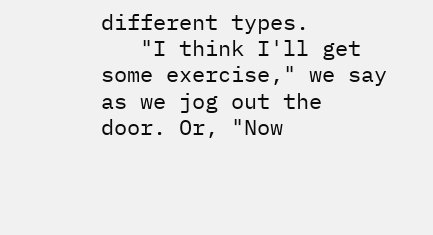different types.
   "I think I'll get some exercise," we say as we jog out the door. Or, "Now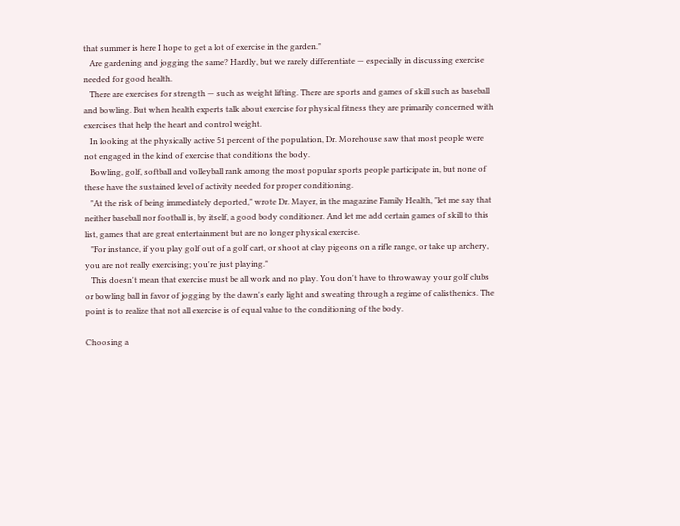that summer is here I hope to get a lot of exercise in the garden."
   Are gardening and jogging the same? Hardly, but we rarely differentiate — especially in discussing exercise needed for good health.
   There are exercises for strength — such as weight lifting. There are sports and games of skill such as baseball and bowling. But when health experts talk about exercise for physical fitness they are primarily concerned with exercises that help the heart and control weight.
   In looking at the physically active 51 percent of the population, Dr. Morehouse saw that most people were not engaged in the kind of exercise that conditions the body.
   Bowling, golf, softball and volleyball rank among the most popular sports people participate in, but none of these have the sustained level of activity needed for proper conditioning.
   "At the risk of being immediately deported," wrote Dr. Mayer, in the magazine Family Health, "let me say that neither baseball nor football is, by itself, a good body conditioner. And let me add certain games of skill to this list, games that are great entertainment but are no longer physical exercise.
   "For instance, if you play golf out of a golf cart, or shoot at clay pigeons on a rifle range, or take up archery, you are not really exercising; you're just playing."
   This doesn't mean that exercise must be all work and no play. You don't have to throwaway your golf clubs or bowling ball in favor of jogging by the dawn's early light and sweating through a regime of calisthenics. The point is to realize that not all exercise is of equal value to the conditioning of the body.

Choosing a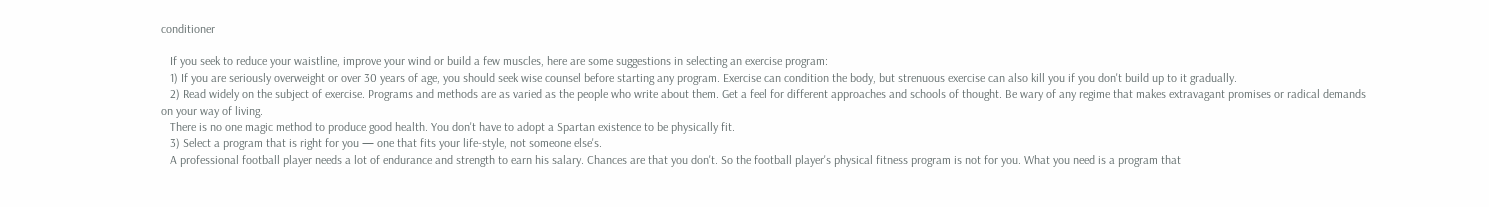conditioner

   If you seek to reduce your waistline, improve your wind or build a few muscles, here are some suggestions in selecting an exercise program:
   1) If you are seriously overweight or over 30 years of age, you should seek wise counsel before starting any program. Exercise can condition the body, but strenuous exercise can also kill you if you don't build up to it gradually.
   2) Read widely on the subject of exercise. Programs and methods are as varied as the people who write about them. Get a feel for different approaches and schools of thought. Be wary of any regime that makes extravagant promises or radical demands on your way of living.
   There is no one magic method to produce good health. You don't have to adopt a Spartan existence to be physically fit.
   3) Select a program that is right for you — one that fits your life-style, not someone else's.
   A professional football player needs a lot of endurance and strength to earn his salary. Chances are that you don't. So the football player's physical fitness program is not for you. What you need is a program that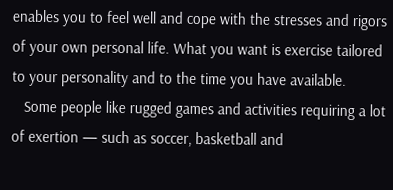enables you to feel well and cope with the stresses and rigors of your own personal life. What you want is exercise tailored to your personality and to the time you have available.
   Some people like rugged games and activities requiring a lot of exertion — such as soccer, basketball and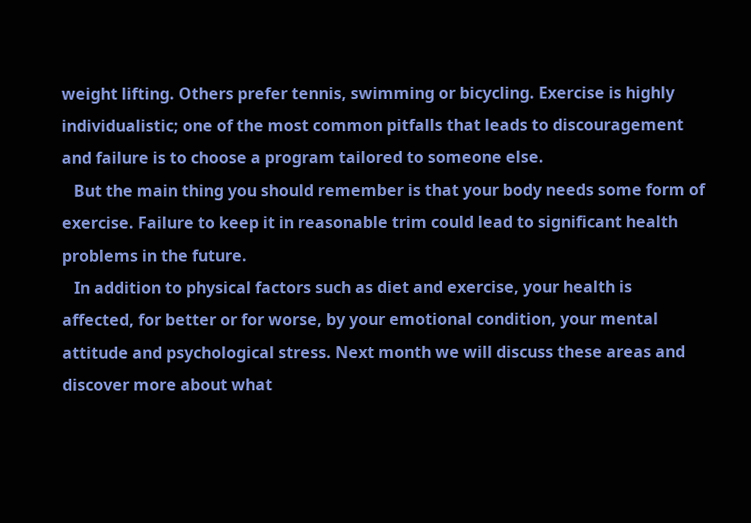weight lifting. Others prefer tennis, swimming or bicycling. Exercise is highly individualistic; one of the most common pitfalls that leads to discouragement and failure is to choose a program tailored to someone else.
   But the main thing you should remember is that your body needs some form of exercise. Failure to keep it in reasonable trim could lead to significant health problems in the future.
   In addition to physical factors such as diet and exercise, your health is affected, for better or for worse, by your emotional condition, your mental attitude and psychological stress. Next month we will discuss these areas and discover more about what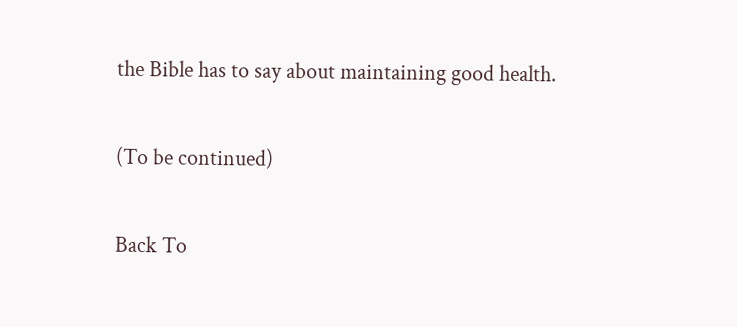the Bible has to say about maintaining good health.

(To be continued)

Back To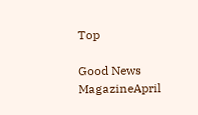Top

Good News MagazineApril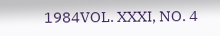1984VOL. XXXI, NO. 4